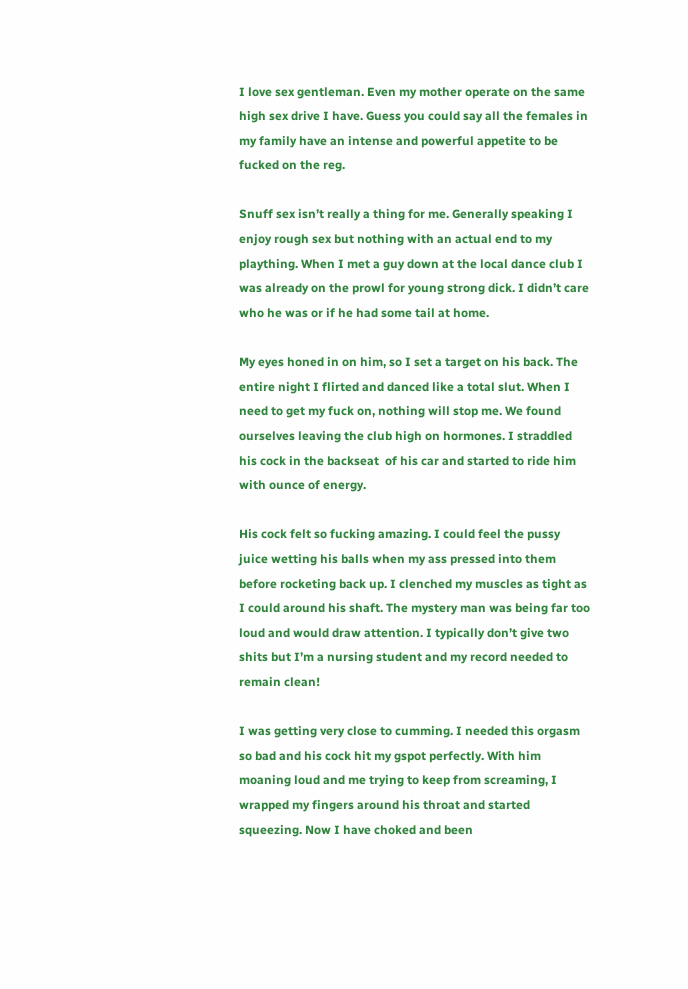I love sex gentleman. Even my mother operate on the same high sex drive I have. Guess you could say all the females in my family have an intense and powerful appetite to be fucked on the reg.

Snuff sex isn’t really a thing for me. Generally speaking I enjoy rough sex but nothing with an actual end to my plaything. When I met a guy down at the local dance club I was already on the prowl for young strong dick. I didn’t care who he was or if he had some tail at home.

My eyes honed in on him, so I set a target on his back. The entire night I flirted and danced like a total slut. When I need to get my fuck on, nothing will stop me. We found ourselves leaving the club high on hormones. I straddled his cock in the backseat  of his car and started to ride him with ounce of energy.

His cock felt so fucking amazing. I could feel the pussy juice wetting his balls when my ass pressed into them before rocketing back up. I clenched my muscles as tight as I could around his shaft. The mystery man was being far too loud and would draw attention. I typically don’t give two shits but I’m a nursing student and my record needed to remain clean!

I was getting very close to cumming. I needed this orgasm so bad and his cock hit my gspot perfectly. With him moaning loud and me trying to keep from screaming, I wrapped my fingers around his throat and started squeezing. Now I have choked and been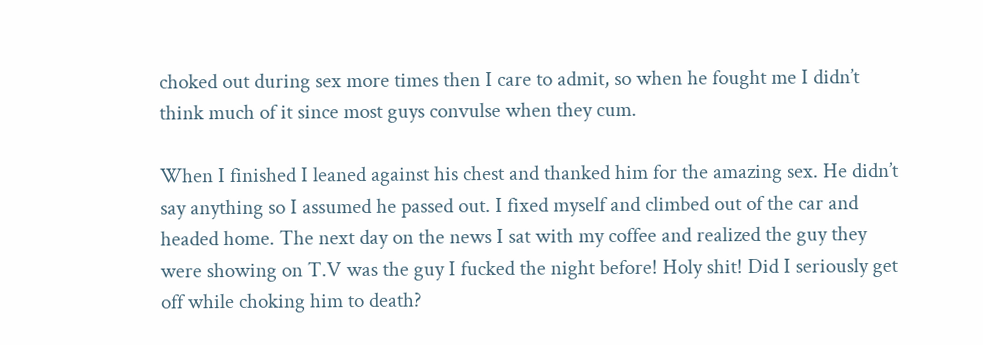choked out during sex more times then I care to admit, so when he fought me I didn’t think much of it since most guys convulse when they cum.

When I finished I leaned against his chest and thanked him for the amazing sex. He didn’t say anything so I assumed he passed out. I fixed myself and climbed out of the car and headed home. The next day on the news I sat with my coffee and realized the guy they were showing on T.V was the guy I fucked the night before! Holy shit! Did I seriously get off while choking him to death?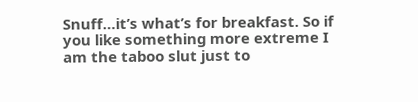Snuff…it’s what’s for breakfast. So if you like something more extreme I am the taboo slut just to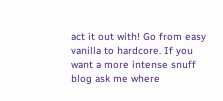act it out with! Go from easy vanilla to hardcore. If you want a more intense snuff blog ask me where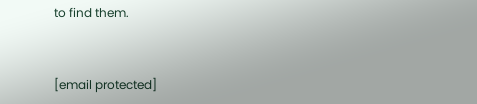to find them.


[email protected]